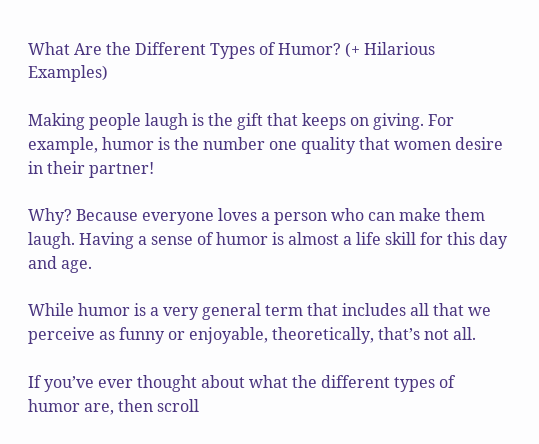What Are the Different Types of Humor? (+ Hilarious Examples)

Making people laugh is the gift that keeps on giving. For example, humor is the number one quality that women desire in their partner!

Why? Because everyone loves a person who can make them laugh. Having a sense of humor is almost a life skill for this day and age.

While humor is a very general term that includes all that we perceive as funny or enjoyable, theoretically, that’s not all.

If you’ve ever thought about what the different types of humor are, then scroll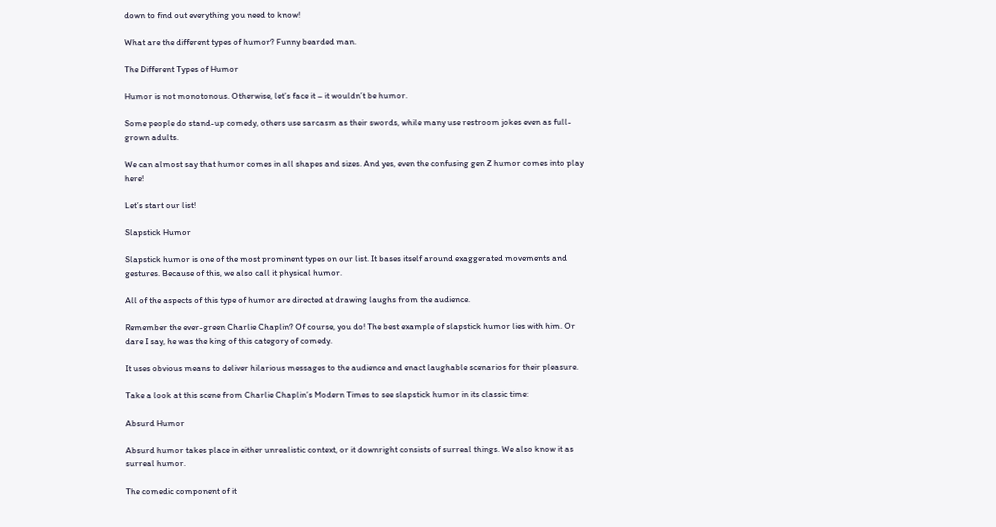down to find out everything you need to know!

What are the different types of humor? Funny bearded man.

The Different Types of Humor

Humor is not monotonous. Otherwise, let’s face it – it wouldn’t be humor.

Some people do stand-up comedy, others use sarcasm as their swords, while many use restroom jokes even as full-grown adults.

We can almost say that humor comes in all shapes and sizes. And yes, even the confusing gen Z humor comes into play here!

Let’s start our list!

Slapstick Humor

Slapstick humor is one of the most prominent types on our list. It bases itself around exaggerated movements and gestures. Because of this, we also call it physical humor.

All of the aspects of this type of humor are directed at drawing laughs from the audience.

Remember the ever-green Charlie Chaplin? Of course, you do! The best example of slapstick humor lies with him. Or dare I say, he was the king of this category of comedy.

It uses obvious means to deliver hilarious messages to the audience and enact laughable scenarios for their pleasure.

Take a look at this scene from Charlie Chaplin’s Modern Times to see slapstick humor in its classic time:

Absurd Humor

Absurd humor takes place in either unrealistic context, or it downright consists of surreal things. We also know it as surreal humor.

The comedic component of it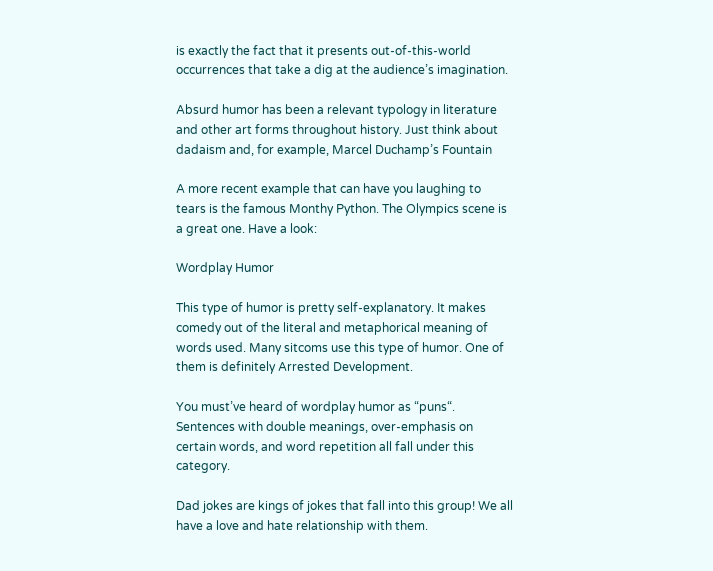is exactly the fact that it presents out-of-this-world occurrences that take a dig at the audience’s imagination.

Absurd humor has been a relevant typology in literature and other art forms throughout history. Just think about dadaism and, for example, Marcel Duchamp’s Fountain

A more recent example that can have you laughing to tears is the famous Monthy Python. The Olympics scene is a great one. Have a look:

Wordplay Humor

This type of humor is pretty self-explanatory. It makes comedy out of the literal and metaphorical meaning of words used. Many sitcoms use this type of humor. One of them is definitely Arrested Development.

You must’ve heard of wordplay humor as “puns“. Sentences with double meanings, over-emphasis on certain words, and word repetition all fall under this category.

Dad jokes are kings of jokes that fall into this group! We all have a love and hate relationship with them.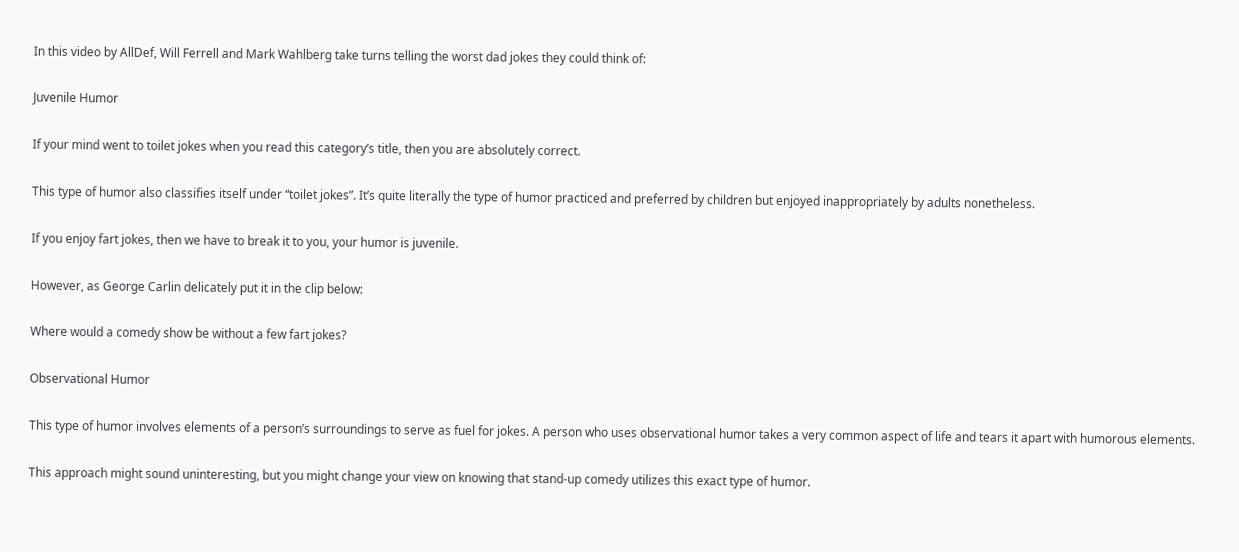In this video by AllDef, Will Ferrell and Mark Wahlberg take turns telling the worst dad jokes they could think of:

Juvenile Humor

If your mind went to toilet jokes when you read this category’s title, then you are absolutely correct.

This type of humor also classifies itself under “toilet jokes”. It’s quite literally the type of humor practiced and preferred by children but enjoyed inappropriately by adults nonetheless.

If you enjoy fart jokes, then we have to break it to you, your humor is juvenile.

However, as George Carlin delicately put it in the clip below:

Where would a comedy show be without a few fart jokes?

Observational Humor

This type of humor involves elements of a person’s surroundings to serve as fuel for jokes. A person who uses observational humor takes a very common aspect of life and tears it apart with humorous elements.

This approach might sound uninteresting, but you might change your view on knowing that stand-up comedy utilizes this exact type of humor.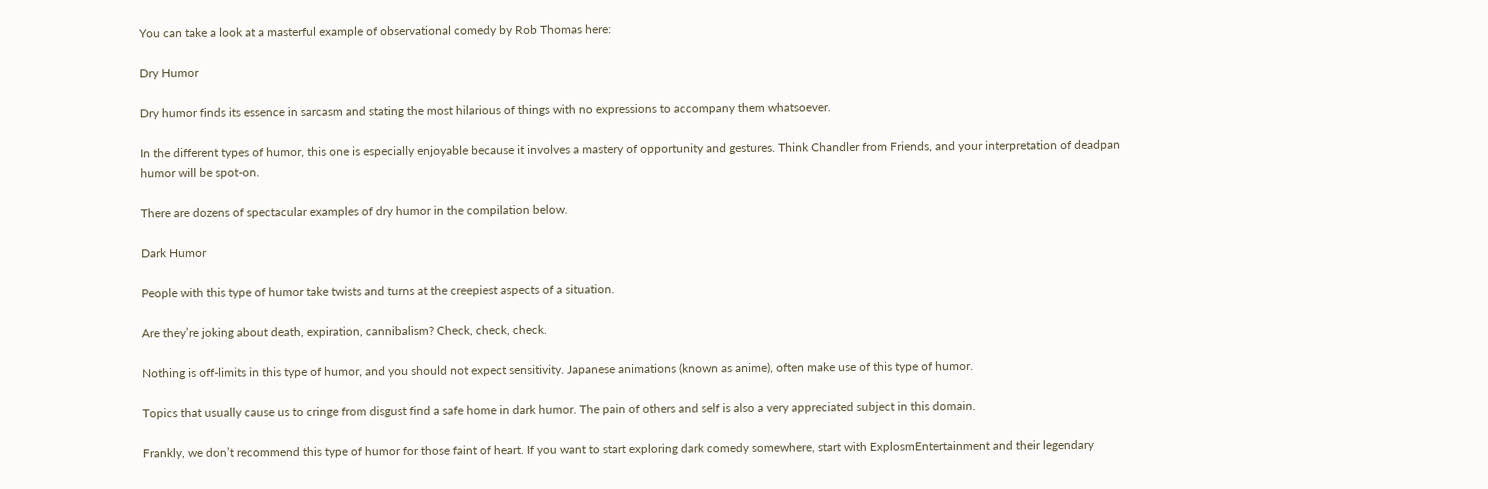You can take a look at a masterful example of observational comedy by Rob Thomas here:

Dry Humor

Dry humor finds its essence in sarcasm and stating the most hilarious of things with no expressions to accompany them whatsoever.

In the different types of humor, this one is especially enjoyable because it involves a mastery of opportunity and gestures. Think Chandler from Friends, and your interpretation of deadpan humor will be spot-on.

There are dozens of spectacular examples of dry humor in the compilation below.

Dark Humor

People with this type of humor take twists and turns at the creepiest aspects of a situation.

Are they’re joking about death, expiration, cannibalism? Check, check, check.

Nothing is off-limits in this type of humor, and you should not expect sensitivity. Japanese animations (known as anime), often make use of this type of humor.

Topics that usually cause us to cringe from disgust find a safe home in dark humor. The pain of others and self is also a very appreciated subject in this domain.

Frankly, we don’t recommend this type of humor for those faint of heart. If you want to start exploring dark comedy somewhere, start with ExplosmEntertainment and their legendary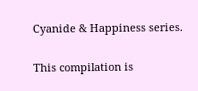Cyanide & Happiness series.

This compilation is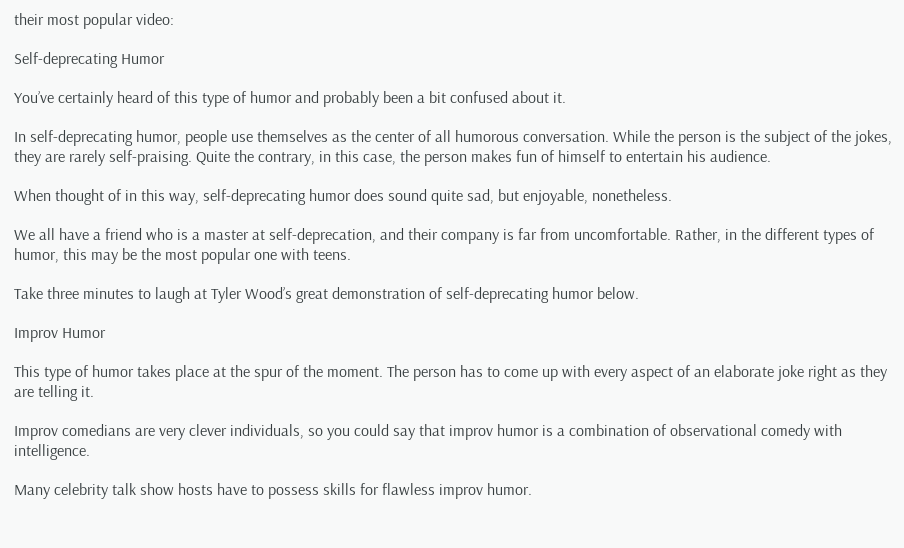their most popular video:

Self-deprecating Humor

You’ve certainly heard of this type of humor and probably been a bit confused about it.

In self-deprecating humor, people use themselves as the center of all humorous conversation. While the person is the subject of the jokes, they are rarely self-praising. Quite the contrary, in this case, the person makes fun of himself to entertain his audience.

When thought of in this way, self-deprecating humor does sound quite sad, but enjoyable, nonetheless.

We all have a friend who is a master at self-deprecation, and their company is far from uncomfortable. Rather, in the different types of humor, this may be the most popular one with teens.

Take three minutes to laugh at Tyler Wood’s great demonstration of self-deprecating humor below.

Improv Humor

This type of humor takes place at the spur of the moment. The person has to come up with every aspect of an elaborate joke right as they are telling it.

Improv comedians are very clever individuals, so you could say that improv humor is a combination of observational comedy with intelligence.

Many celebrity talk show hosts have to possess skills for flawless improv humor.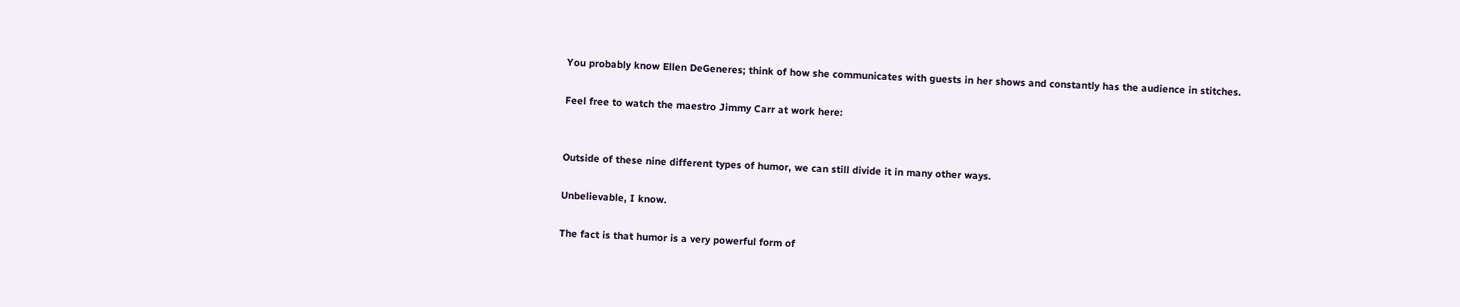You probably know Ellen DeGeneres; think of how she communicates with guests in her shows and constantly has the audience in stitches.

Feel free to watch the maestro Jimmy Carr at work here:


Outside of these nine different types of humor, we can still divide it in many other ways.

Unbelievable, I know.

The fact is that humor is a very powerful form of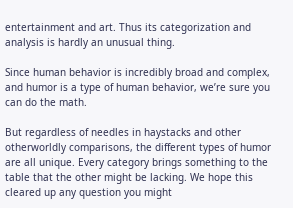entertainment and art. Thus its categorization and analysis is hardly an unusual thing.

Since human behavior is incredibly broad and complex, and humor is a type of human behavior, we’re sure you can do the math.

But regardless of needles in haystacks and other otherworldly comparisons, the different types of humor are all unique. Every category brings something to the table that the other might be lacking. We hope this cleared up any question you might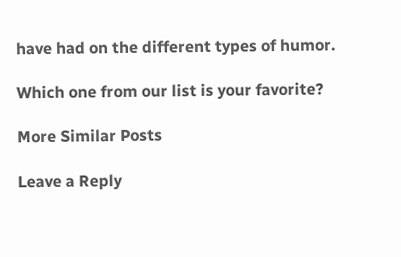have had on the different types of humor.

Which one from our list is your favorite?

More Similar Posts

Leave a Reply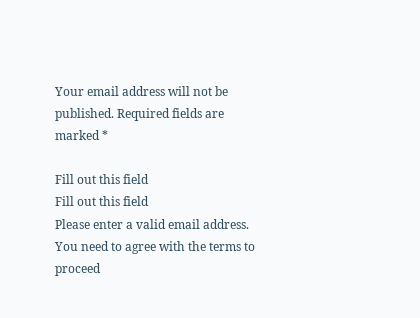Your email address will not be published. Required fields are marked *

Fill out this field
Fill out this field
Please enter a valid email address.
You need to agree with the terms to proceed